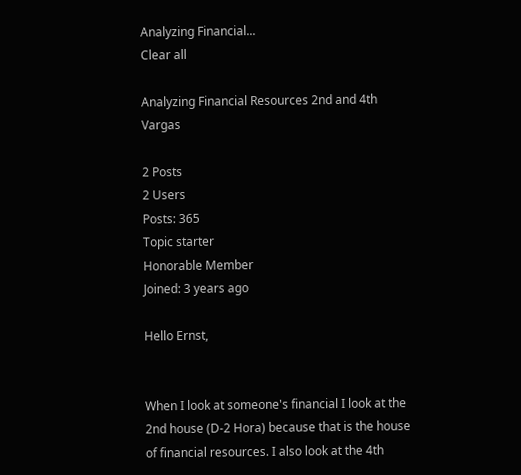Analyzing Financial...
Clear all

Analyzing Financial Resources 2nd and 4th Vargas

2 Posts
2 Users
Posts: 365
Topic starter
Honorable Member
Joined: 3 years ago

Hello Ernst,


When I look at someone's financial I look at the 2nd house (D-2 Hora) because that is the house of financial resources. I also look at the 4th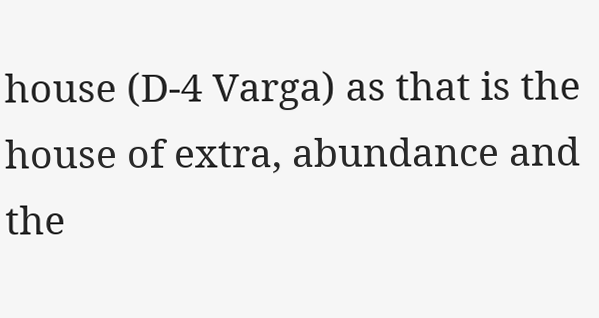house (D-4 Varga) as that is the house of extra, abundance and the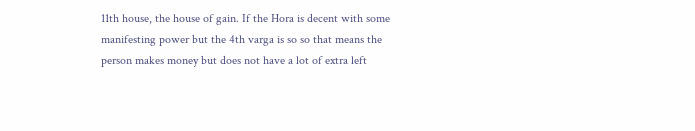11th house, the house of gain. If the Hora is decent with some manifesting power but the 4th varga is so so that means the person makes money but does not have a lot of extra left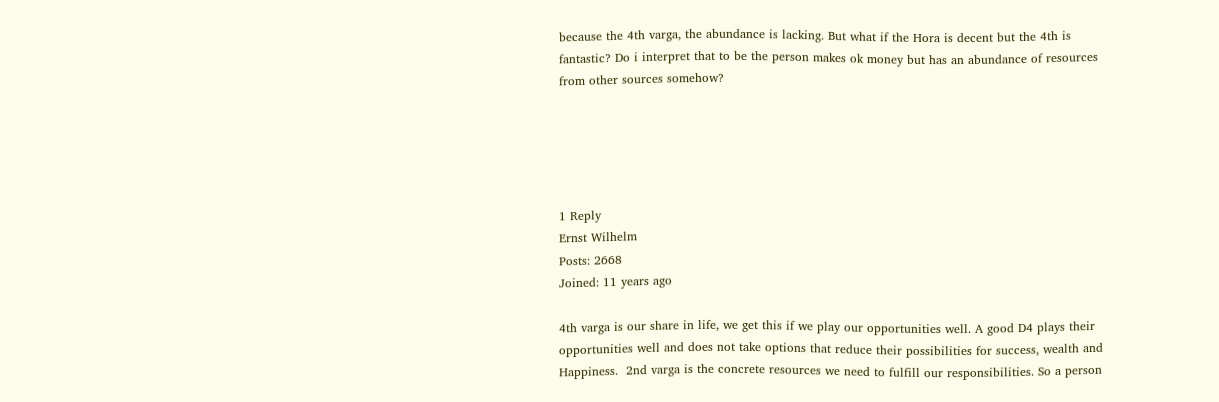because the 4th varga, the abundance is lacking. But what if the Hora is decent but the 4th is fantastic? Do i interpret that to be the person makes ok money but has an abundance of resources from other sources somehow?





1 Reply
Ernst Wilhelm
Posts: 2668
Joined: 11 years ago

4th varga is our share in life, we get this if we play our opportunities well. A good D4 plays their opportunities well and does not take options that reduce their possibilities for success, wealth and Happiness.  2nd varga is the concrete resources we need to fulfill our responsibilities. So a person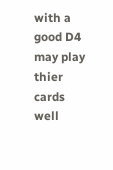with a good D4 may play thier cards well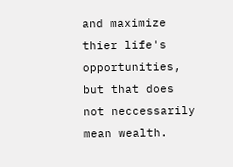and maximize thier life's opportunities, but that does not neccessarily mean wealth.